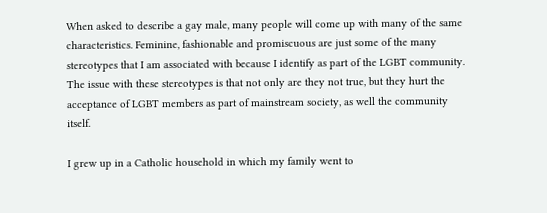When asked to describe a gay male, many people will come up with many of the same characteristics. Feminine, fashionable and promiscuous are just some of the many stereotypes that I am associated with because I identify as part of the LGBT community. The issue with these stereotypes is that not only are they not true, but they hurt the acceptance of LGBT members as part of mainstream society, as well the community itself.

I grew up in a Catholic household in which my family went to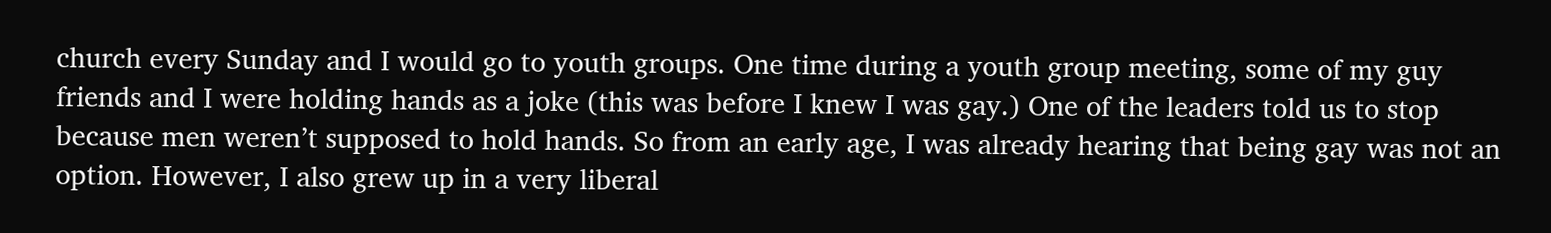church every Sunday and I would go to youth groups. One time during a youth group meeting, some of my guy friends and I were holding hands as a joke (this was before I knew I was gay.) One of the leaders told us to stop because men weren’t supposed to hold hands. So from an early age, I was already hearing that being gay was not an option. However, I also grew up in a very liberal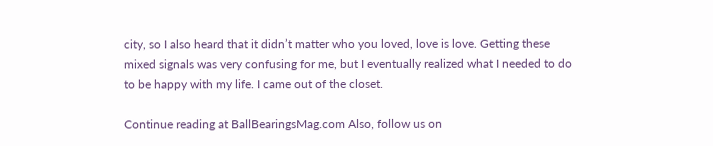city, so I also heard that it didn’t matter who you loved, love is love. Getting these mixed signals was very confusing for me, but I eventually realized what I needed to do to be happy with my life. I came out of the closet.

Continue reading at BallBearingsMag.com Also, follow us on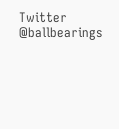Twitter @ballbearings